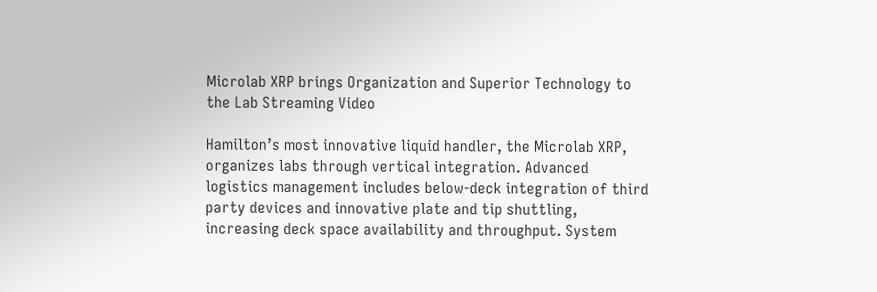Microlab XRP brings Organization and Superior Technology to the Lab Streaming Video

Hamilton’s most innovative liquid handler, the Microlab XRP, organizes labs through vertical integration. Advanced logistics management includes below-deck integration of third party devices and innovative plate and tip shuttling, increasing deck space availability and throughput. System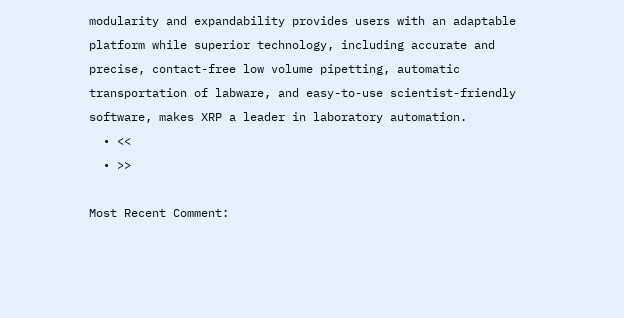modularity and expandability provides users with an adaptable platform while superior technology, including accurate and precise, contact-free low volume pipetting, automatic transportation of labware, and easy-to-use scientist-friendly software, makes XRP a leader in laboratory automation.
  • <<
  • >>

Most Recent Comment: